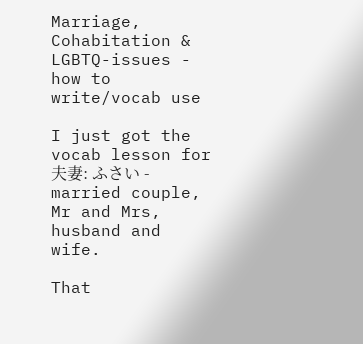Marriage, Cohabitation & LGBTQ-issues - how to write/vocab use

I just got the vocab lesson for 夫妻: ふさい - married couple, Mr and Mrs, husband and wife.

That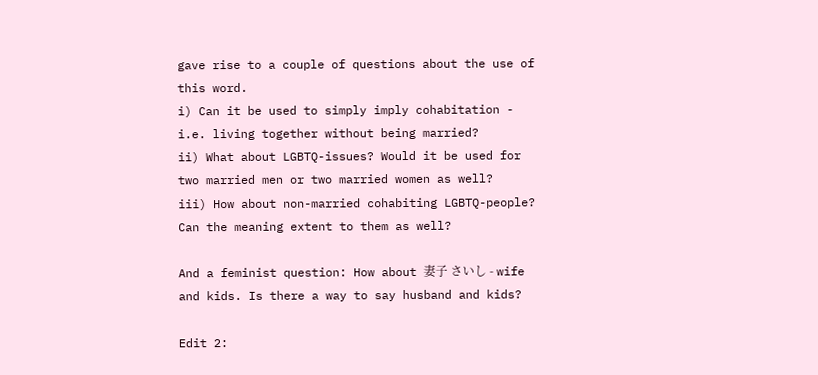gave rise to a couple of questions about the use of this word.
i) Can it be used to simply imply cohabitation - i.e. living together without being married?
ii) What about LGBTQ-issues? Would it be used for two married men or two married women as well?
iii) How about non-married cohabiting LGBTQ-people? Can the meaning extent to them as well?

And a feminist question: How about 妻子 さいし - wife and kids. Is there a way to say husband and kids?

Edit 2: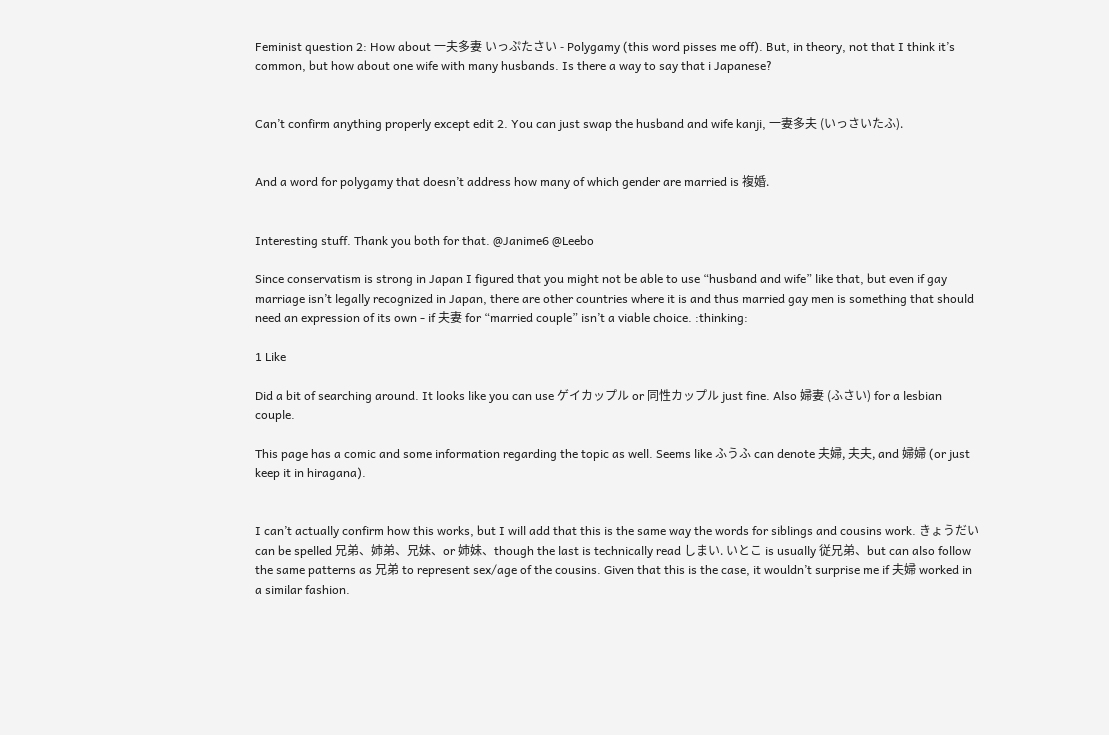Feminist question 2: How about 一夫多妻 いっぷたさい - Polygamy (this word pisses me off). But, in theory, not that I think it’s common, but how about one wife with many husbands. Is there a way to say that i Japanese?


Can’t confirm anything properly except edit 2. You can just swap the husband and wife kanji, 一妻多夫 (いっさいたふ).


And a word for polygamy that doesn’t address how many of which gender are married is 複婚.


Interesting stuff. Thank you both for that. @Janime6 @Leebo

Since conservatism is strong in Japan I figured that you might not be able to use “husband and wife” like that, but even if gay marriage isn’t legally recognized in Japan, there are other countries where it is and thus married gay men is something that should need an expression of its own - if 夫妻 for “married couple” isn’t a viable choice. :thinking:

1 Like

Did a bit of searching around. It looks like you can use ゲイカップル or 同性カップル just fine. Also 婦妻 (ふさい) for a lesbian couple.

This page has a comic and some information regarding the topic as well. Seems like ふうふ can denote 夫婦, 夫夫, and 婦婦 (or just keep it in hiragana).


I can’t actually confirm how this works, but I will add that this is the same way the words for siblings and cousins work. きょうだい can be spelled 兄弟、姉弟、兄妹、or 姉妹、though the last is technically read しまい. いとこ is usually 従兄弟、but can also follow the same patterns as 兄弟 to represent sex/age of the cousins. Given that this is the case, it wouldn’t surprise me if 夫婦 worked in a similar fashion.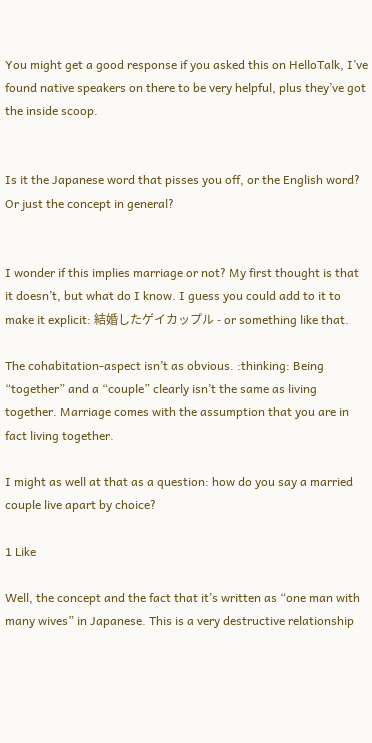You might get a good response if you asked this on HelloTalk, I’ve found native speakers on there to be very helpful, plus they’ve got the inside scoop.


Is it the Japanese word that pisses you off, or the English word? Or just the concept in general?


I wonder if this implies marriage or not? My first thought is that it doesn’t, but what do I know. I guess you could add to it to make it explicit: 結婚したゲイカップル - or something like that.

The cohabitation-aspect isn’t as obvious. :thinking: Being “together” and a “couple” clearly isn’t the same as living together. Marriage comes with the assumption that you are in fact living together.

I might as well at that as a question: how do you say a married couple live apart by choice?

1 Like

Well, the concept and the fact that it’s written as “one man with many wives” in Japanese. This is a very destructive relationship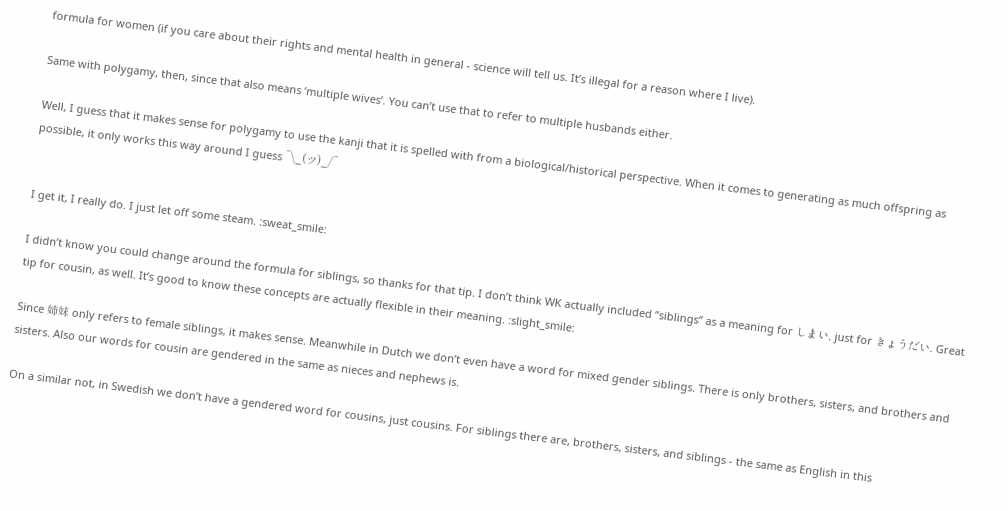formula for women (if you care about their rights and mental health in general - science will tell us. It’s illegal for a reason where I live).

Same with polygamy, then, since that also means ‘multiple wives’. You can’t use that to refer to multiple husbands either.

Well, I guess that it makes sense for polygamy to use the kanji that it is spelled with from a biological/historical perspective. When it comes to generating as much offspring as possible, it only works this way around I guess ¯\_(ツ)_/¯


I get it, I really do. I just let off some steam. :sweat_smile:

I didn’t know you could change around the formula for siblings, so thanks for that tip. I don’t think WK actually included “siblings” as a meaning for しまい, just for きょうだい. Great tip for cousin, as well. It’s good to know these concepts are actually flexible in their meaning. :slight_smile:

Since 姉妹 only refers to female siblings, it makes sense. Meanwhile in Dutch we don’t even have a word for mixed gender siblings. There is only brothers, sisters, and brothers and sisters. Also our words for cousin are gendered in the same as nieces and nephews is.

On a similar not, in Swedish we don’t have a gendered word for cousins, just cousins. For siblings there are, brothers, sisters, and siblings - the same as English in this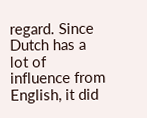regard. Since Dutch has a lot of influence from English, it did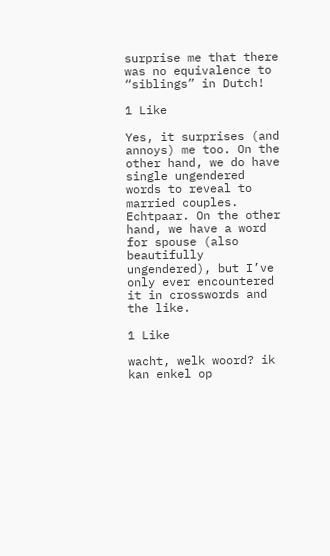surprise me that there was no equivalence to “siblings” in Dutch!

1 Like

Yes, it surprises (and annoys) me too. On the other hand, we do have single ungendered words to reveal to married couples. Echtpaar. On the other hand, we have a word for spouse (also beautifully ungendered), but I’ve only ever encountered it in crosswords and the like.

1 Like

wacht, welk woord? ik kan enkel op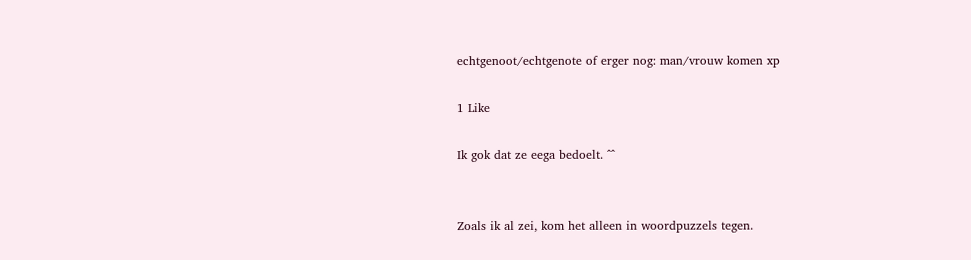echtgenoot/echtgenote of erger nog: man/vrouw komen xp

1 Like

Ik gok dat ze eega bedoelt. ^^


Zoals ik al zei, kom het alleen in woordpuzzels tegen.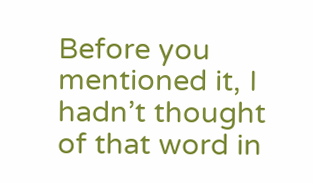Before you mentioned it, I hadn’t thought of that word in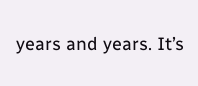years and years. It’s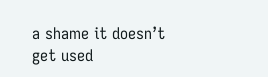a shame it doesn’t get used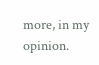more, in my opinion.